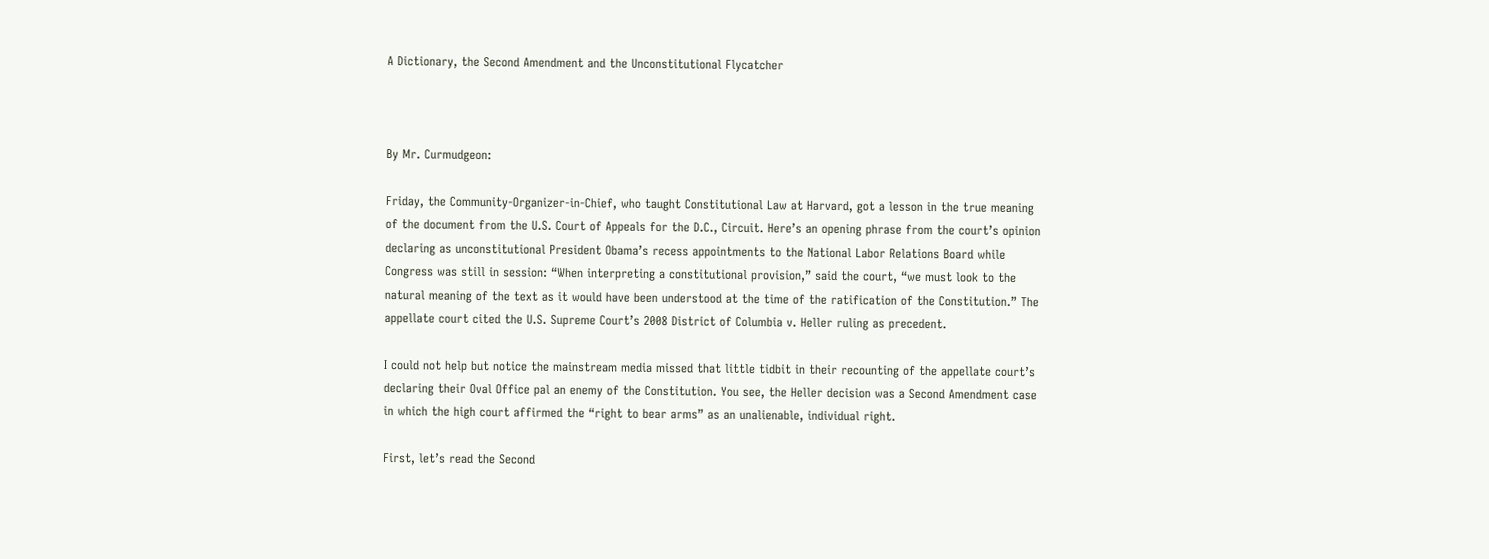A Dictionary, the Second Amendment and the Unconstitutional Flycatcher



By Mr. Curmudgeon:

Friday, the Community-Organizer-in-Chief, who taught Constitutional Law at Harvard, got a lesson in the true meaning of the document from the U.S. Court of Appeals for the D.C., Circuit. Here’s an opening phrase from the court’s opinion declaring as unconstitutional President Obama’s recess appointments to the National Labor Relations Board while Congress was still in session: “When interpreting a constitutional provision,” said the court, “we must look to the natural meaning of the text as it would have been understood at the time of the ratification of the Constitution.” The appellate court cited the U.S. Supreme Court’s 2008 District of Columbia v. Heller ruling as precedent.

I could not help but notice the mainstream media missed that little tidbit in their recounting of the appellate court’s declaring their Oval Office pal an enemy of the Constitution. You see, the Heller decision was a Second Amendment case in which the high court affirmed the “right to bear arms” as an unalienable, individual right.

First, let’s read the Second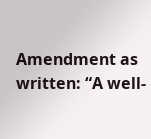Amendment as written: “A well-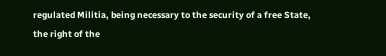regulated Militia, being necessary to the security of a free State, the right of the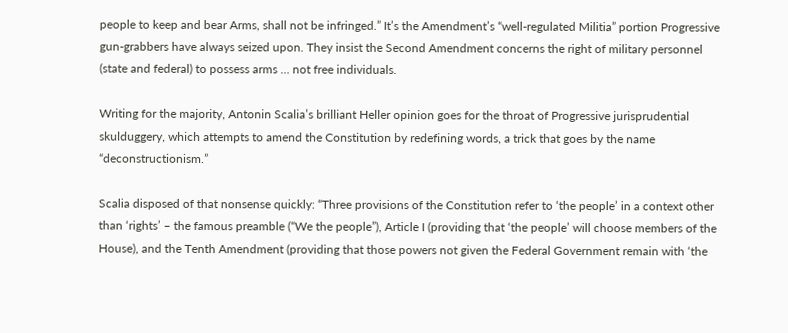people to keep and bear Arms, shall not be infringed.” It’s the Amendment’s “well-regulated Militia” portion Progressive gun-grabbers have always seized upon. They insist the Second Amendment concerns the right of military personnel (state and federal) to possess arms … not free individuals.

Writing for the majority, Antonin Scalia’s brilliant Heller opinion goes for the throat of Progressive jurisprudential skulduggery, which attempts to amend the Constitution by redefining words, a trick that goes by the name “deconstructionism.”

Scalia disposed of that nonsense quickly: “Three provisions of the Constitution refer to ‘the people’ in a context other than ‘rights’ – the famous preamble (“We the people”), Article I (providing that ‘the people’ will choose members of the House), and the Tenth Amendment (providing that those powers not given the Federal Government remain with ‘the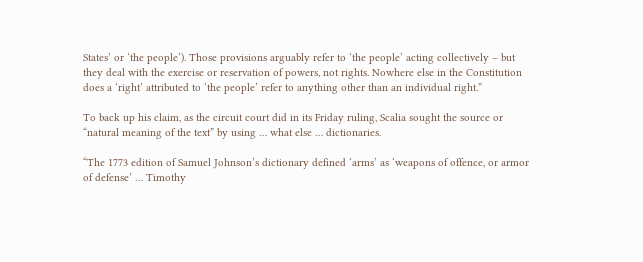States’ or ‘the people’). Those provisions arguably refer to ‘the people’ acting collectively – but they deal with the exercise or reservation of powers, not rights. Nowhere else in the Constitution does a ‘right’ attributed to ‘the people’ refer to anything other than an individual right.”

To back up his claim, as the circuit court did in its Friday ruling, Scalia sought the source or “natural meaning of the text” by using … what else … dictionaries.

“The 1773 edition of Samuel Johnson’s dictionary defined ‘arms’ as ‘weapons of offence, or armor of defense’ … Timothy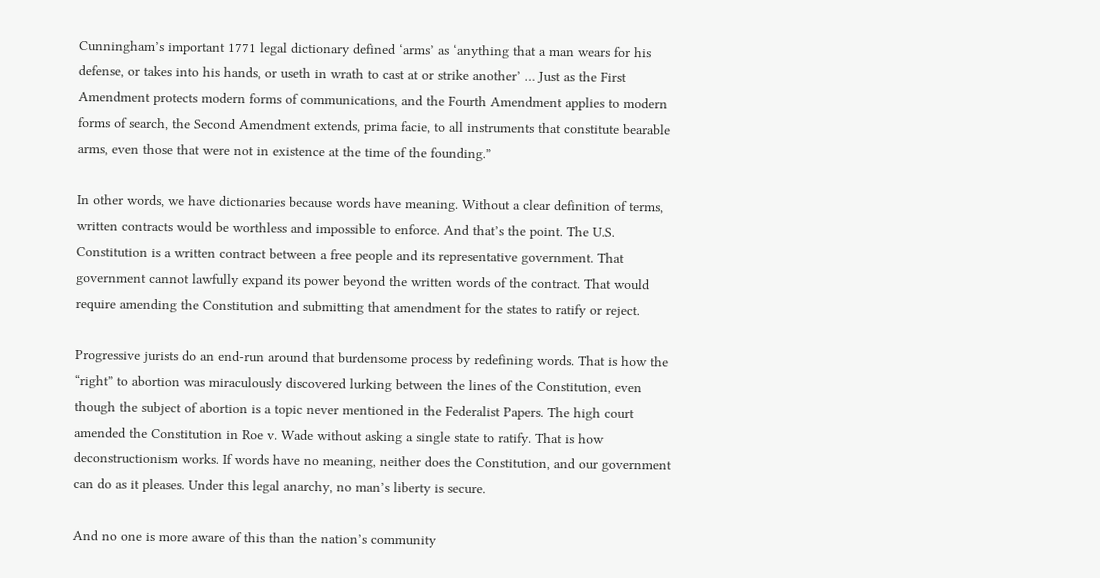Cunningham’s important 1771 legal dictionary defined ‘arms’ as ‘anything that a man wears for his defense, or takes into his hands, or useth in wrath to cast at or strike another’ … Just as the First Amendment protects modern forms of communications, and the Fourth Amendment applies to modern forms of search, the Second Amendment extends, prima facie, to all instruments that constitute bearable arms, even those that were not in existence at the time of the founding.”

In other words, we have dictionaries because words have meaning. Without a clear definition of terms, written contracts would be worthless and impossible to enforce. And that’s the point. The U.S. Constitution is a written contract between a free people and its representative government. That government cannot lawfully expand its power beyond the written words of the contract. That would require amending the Constitution and submitting that amendment for the states to ratify or reject.

Progressive jurists do an end-run around that burdensome process by redefining words. That is how the “right” to abortion was miraculously discovered lurking between the lines of the Constitution, even though the subject of abortion is a topic never mentioned in the Federalist Papers. The high court amended the Constitution in Roe v. Wade without asking a single state to ratify. That is how deconstructionism works. If words have no meaning, neither does the Constitution, and our government can do as it pleases. Under this legal anarchy, no man’s liberty is secure.

And no one is more aware of this than the nation’s community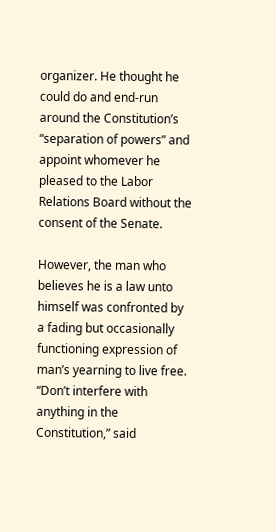organizer. He thought he could do and end-run around the Constitution’s “separation of powers” and appoint whomever he pleased to the Labor Relations Board without the consent of the Senate.

However, the man who believes he is a law unto himself was confronted by a fading but occasionally functioning expression of man’s yearning to live free. “Don’t interfere with anything in the Constitution,” said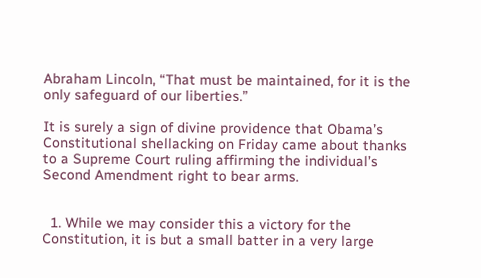Abraham Lincoln, “That must be maintained, for it is the only safeguard of our liberties.”

It is surely a sign of divine providence that Obama’s Constitutional shellacking on Friday came about thanks to a Supreme Court ruling affirming the individual’s Second Amendment right to bear arms.


  1. While we may consider this a victory for the Constitution, it is but a small batter in a very large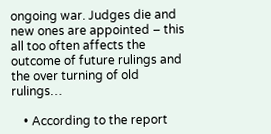ongoing war. Judges die and new ones are appointed – this all too often affects the outcome of future rulings and the over turning of old rulings…

    • According to the report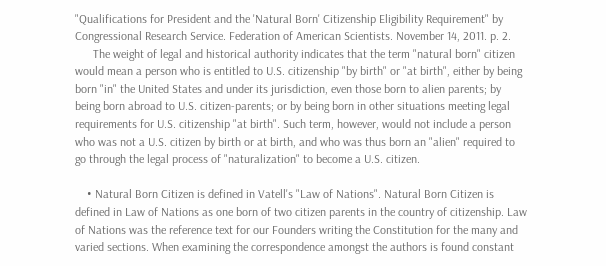"Qualifications for President and the 'Natural Born' Citizenship Eligibility Requirement" by Congressional Research Service. Federation of American Scientists. November 14, 2011. p. 2.
      The weight of legal and historical authority indicates that the term "natural born" citizen would mean a person who is entitled to U.S. citizenship "by birth" or "at birth", either by being born "in" the United States and under its jurisdiction, even those born to alien parents; by being born abroad to U.S. citizen-parents; or by being born in other situations meeting legal requirements for U.S. citizenship "at birth". Such term, however, would not include a person who was not a U.S. citizen by birth or at birth, and who was thus born an "alien" required to go through the legal process of "naturalization" to become a U.S. citizen.

    • Natural Born Citizen is defined in Vatell's "Law of Nations". Natural Born Citizen is defined in Law of Nations as one born of two citizen parents in the country of citizenship. Law of Nations was the reference text for our Founders writing the Constitution for the many and varied sections. When examining the correspondence amongst the authors is found constant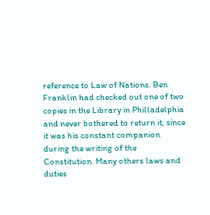reference to Law of Nations. Ben Franklin had checked out one of two copies in the Library in Philladelphia and never bothered to return it, since it was his constant companion during the writing of the Constitution. Many others laws and duties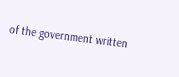of the government written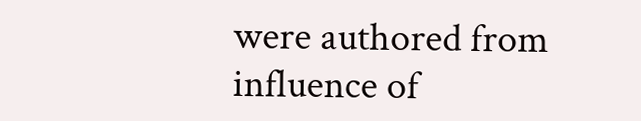were authored from influence of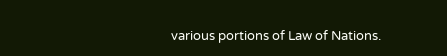various portions of Law of Nations.